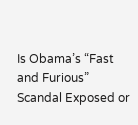Is Obama’s “Fast and Furious” Scandal Exposed or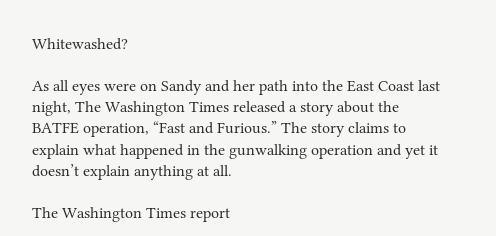Whitewashed?

As all eyes were on Sandy and her path into the East Coast last night, The Washington Times released a story about the BATFE operation, “Fast and Furious.” The story claims to explain what happened in the gunwalking operation and yet it doesn’t explain anything at all.

The Washington Times report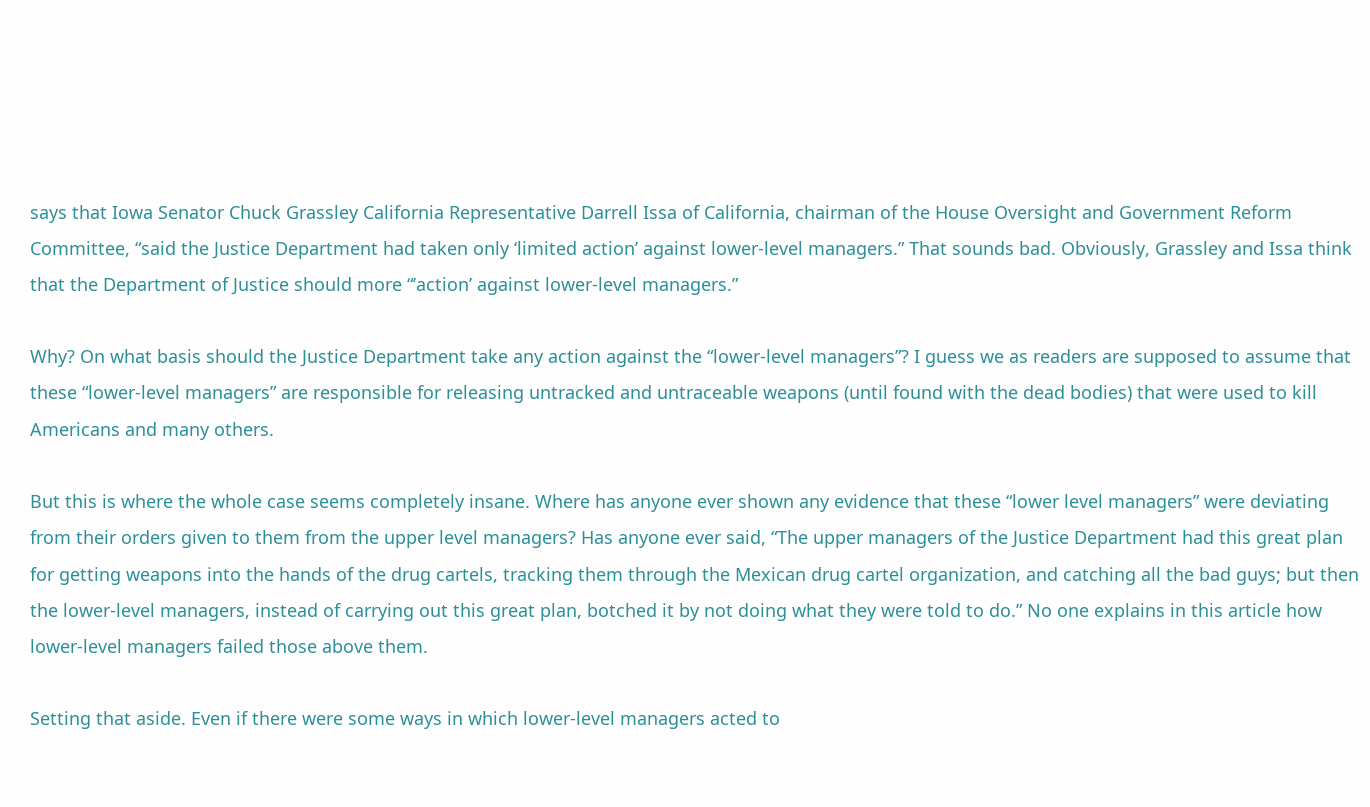says that Iowa Senator Chuck Grassley California Representative Darrell Issa of California, chairman of the House Oversight and Government Reform Committee, “said the Justice Department had taken only ‘limited action’ against lower-level managers.” That sounds bad. Obviously, Grassley and Issa think that the Department of Justice should more “’action’ against lower-level managers.”

Why? On what basis should the Justice Department take any action against the “lower-level managers”? I guess we as readers are supposed to assume that these “lower-level managers” are responsible for releasing untracked and untraceable weapons (until found with the dead bodies) that were used to kill Americans and many others.

But this is where the whole case seems completely insane. Where has anyone ever shown any evidence that these “lower level managers” were deviating from their orders given to them from the upper level managers? Has anyone ever said, “The upper managers of the Justice Department had this great plan for getting weapons into the hands of the drug cartels, tracking them through the Mexican drug cartel organization, and catching all the bad guys; but then the lower-level managers, instead of carrying out this great plan, botched it by not doing what they were told to do.” No one explains in this article how lower-level managers failed those above them.

Setting that aside. Even if there were some ways in which lower-level managers acted to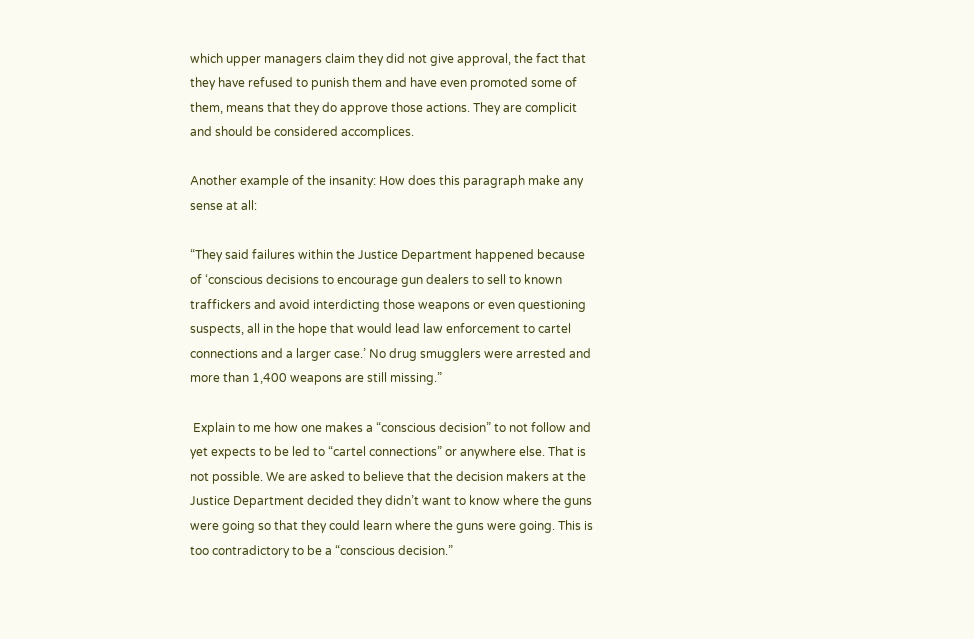which upper managers claim they did not give approval, the fact that they have refused to punish them and have even promoted some of them, means that they do approve those actions. They are complicit and should be considered accomplices.

Another example of the insanity: How does this paragraph make any sense at all:

“They said failures within the Justice Department happened because of ‘conscious decisions to encourage gun dealers to sell to known traffickers and avoid interdicting those weapons or even questioning suspects, all in the hope that would lead law enforcement to cartel connections and a larger case.’ No drug smugglers were arrested and more than 1,400 weapons are still missing.”

 Explain to me how one makes a “conscious decision” to not follow and yet expects to be led to “cartel connections” or anywhere else. That is not possible. We are asked to believe that the decision makers at the Justice Department decided they didn’t want to know where the guns were going so that they could learn where the guns were going. This is too contradictory to be a “conscious decision.”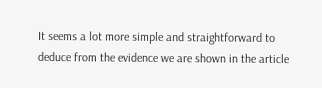It seems a lot more simple and straightforward to deduce from the evidence we are shown in the article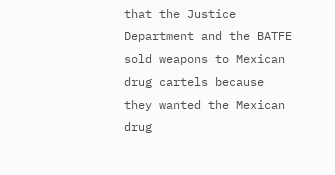that the Justice Department and the BATFE sold weapons to Mexican drug cartels because they wanted the Mexican drug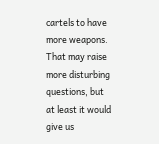cartels to have more weapons. That may raise more disturbing questions, but at least it would give us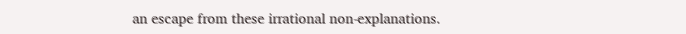an escape from these irrational non-explanations.